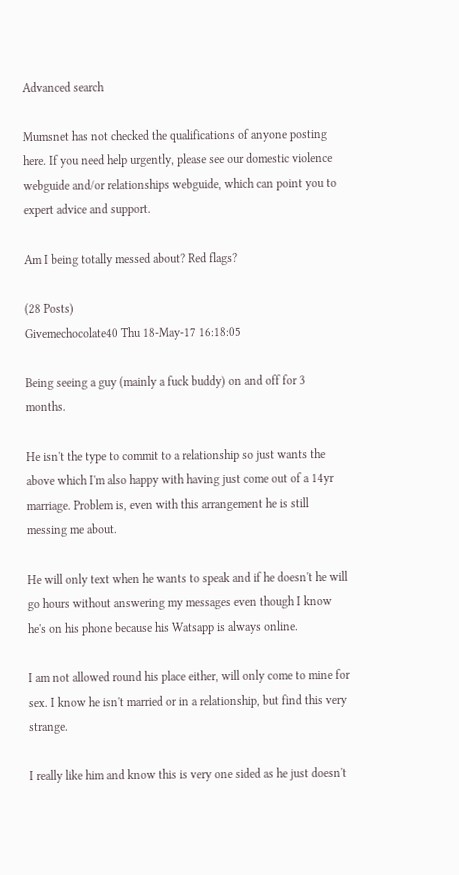Advanced search

Mumsnet has not checked the qualifications of anyone posting here. If you need help urgently, please see our domestic violence webguide and/or relationships webguide, which can point you to expert advice and support.

Am I being totally messed about? Red flags?

(28 Posts)
Givemechocolate40 Thu 18-May-17 16:18:05

Being seeing a guy (mainly a fuck buddy) on and off for 3 months.

He isn't the type to commit to a relationship so just wants the above which I'm also happy with having just come out of a 14yr marriage. Problem is, even with this arrangement he is still messing me about.

He will only text when he wants to speak and if he doesn't he will go hours without answering my messages even though I know he's on his phone because his Watsapp is always online.

I am not allowed round his place either, will only come to mine for sex. I know he isn't married or in a relationship, but find this very strange.

I really like him and know this is very one sided as he just doesn't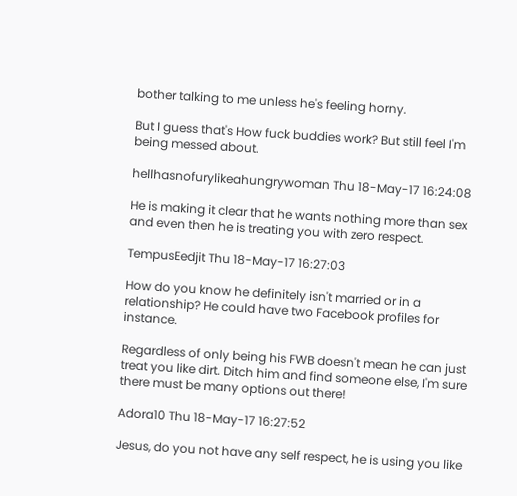bother talking to me unless he's feeling horny.

But I guess that's How fuck buddies work? But still feel I'm being messed about.

hellhasnofurylikeahungrywoman Thu 18-May-17 16:24:08

He is making it clear that he wants nothing more than sex and even then he is treating you with zero respect.

TempusEedjit Thu 18-May-17 16:27:03

How do you know he definitely isn't married or in a relationship? He could have two Facebook profiles for instance.

Regardless of only being his FWB doesn't mean he can just treat you like dirt. Ditch him and find someone else, I'm sure there must be many options out there!

Adora10 Thu 18-May-17 16:27:52

Jesus, do you not have any self respect, he is using you like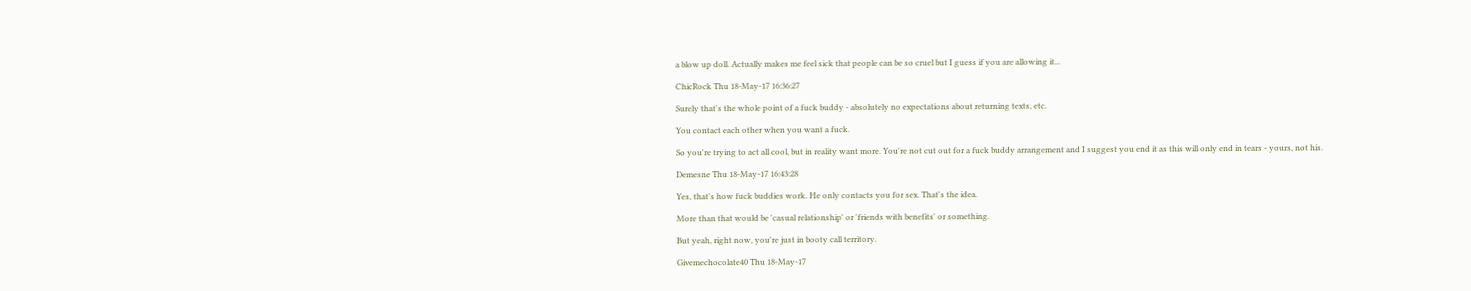a blow up doll. Actually makes me feel sick that people can be so cruel but I guess if you are allowing it...

ChicRock Thu 18-May-17 16:36:27

Surely that's the whole point of a fuck buddy - absolutely no expectations about returning texts, etc.

You contact each other when you want a fuck.

So you're trying to act all cool, but in reality want more. You're not cut out for a fuck buddy arrangement and I suggest you end it as this will only end in tears - yours, not his.

Demesne Thu 18-May-17 16:43:28

Yes, that's how fuck buddies work. He only contacts you for sex. That's the idea.

More than that would be 'casual relationship' or 'friends with benefits' or something.

But yeah, right now, you're just in booty call territory.

Givemechocolate40 Thu 18-May-17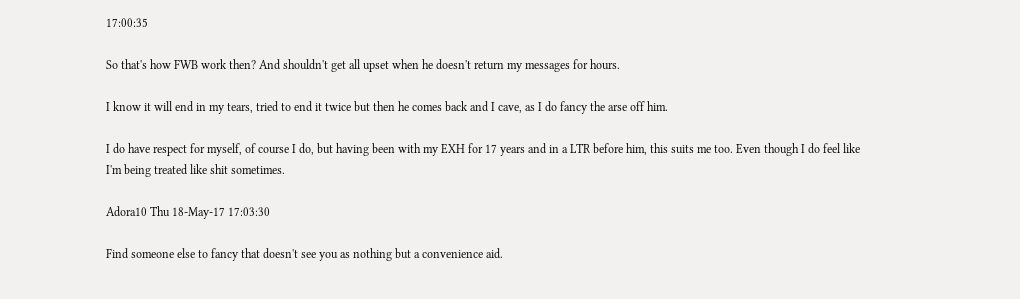17:00:35

So that's how FWB work then? And shouldn't get all upset when he doesn't return my messages for hours.

I know it will end in my tears, tried to end it twice but then he comes back and I cave, as I do fancy the arse off him.

I do have respect for myself, of course I do, but having been with my EXH for 17 years and in a LTR before him, this suits me too. Even though I do feel like I'm being treated like shit sometimes.

Adora10 Thu 18-May-17 17:03:30

Find someone else to fancy that doesn't see you as nothing but a convenience aid.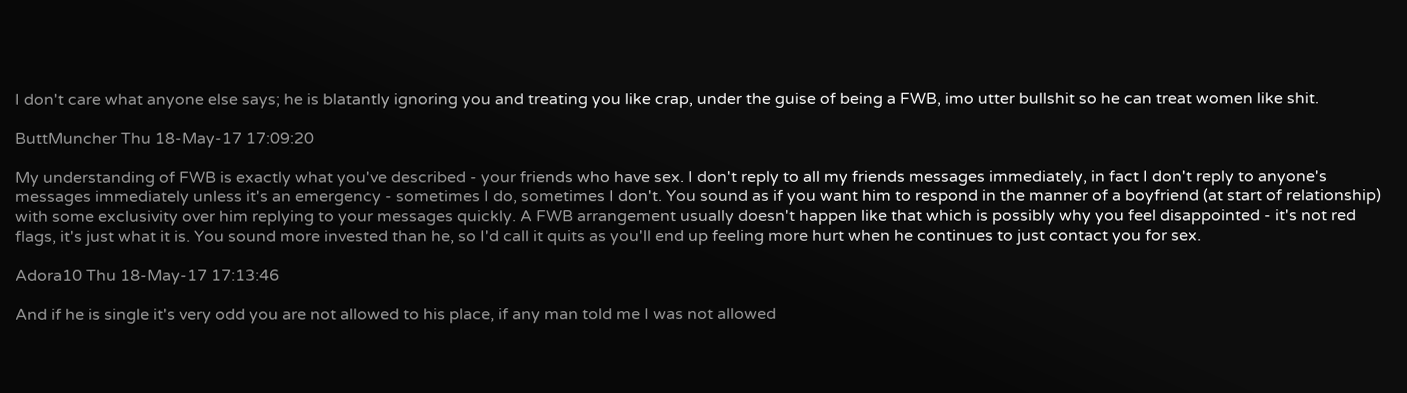I don't care what anyone else says; he is blatantly ignoring you and treating you like crap, under the guise of being a FWB, imo utter bullshit so he can treat women like shit.

ButtMuncher Thu 18-May-17 17:09:20

My understanding of FWB is exactly what you've described - your friends who have sex. I don't reply to all my friends messages immediately, in fact I don't reply to anyone's messages immediately unless it's an emergency - sometimes I do, sometimes I don't. You sound as if you want him to respond in the manner of a boyfriend (at start of relationship) with some exclusivity over him replying to your messages quickly. A FWB arrangement usually doesn't happen like that which is possibly why you feel disappointed - it's not red flags, it's just what it is. You sound more invested than he, so I'd call it quits as you'll end up feeling more hurt when he continues to just contact you for sex.

Adora10 Thu 18-May-17 17:13:46

And if he is single it's very odd you are not allowed to his place, if any man told me I was not allowed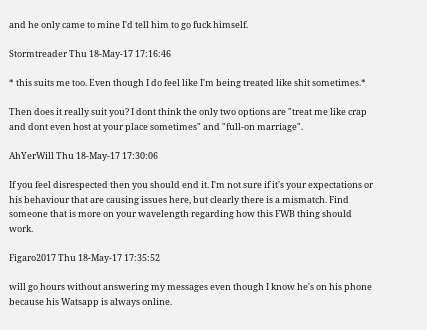and he only came to mine I'd tell him to go fuck himself.

Stormtreader Thu 18-May-17 17:16:46

* this suits me too. Even though I do feel like I'm being treated like shit sometimes.*

Then does it really suit you? I dont think the only two options are "treat me like crap and dont even host at your place sometimes" and "full-on marriage".

AhYerWill Thu 18-May-17 17:30:06

If you feel disrespected then you should end it. I'm not sure if it's your expectations or his behaviour that are causing issues here, but clearly there is a mismatch. Find someone that is more on your wavelength regarding how this FWB thing should work.

Figaro2017 Thu 18-May-17 17:35:52

will go hours without answering my messages even though I know he's on his phone because his Watsapp is always online.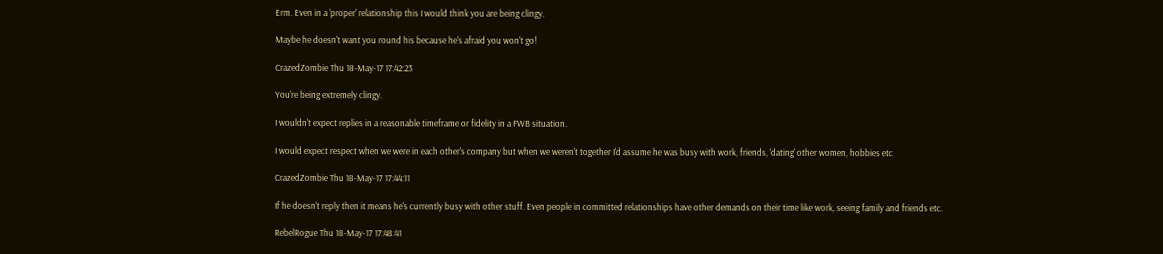Erm. Even in a 'proper' relationship this I would think you are being clingy.

Maybe he doesn't want you round his because he's afraid you won't go!

CrazedZombie Thu 18-May-17 17:42:23

You're being extremely clingy.

I wouldn't expect replies in a reasonable timeframe or fidelity in a FWB situation.

I would expect respect when we were in each other's company but when we weren't together I'd assume he was busy with work, friends, 'dating' other women, hobbies etc

CrazedZombie Thu 18-May-17 17:44:11

If he doesn't reply then it means he's currently busy with other stuff. Even people in committed relationships have other demands on their time like work, seeing family and friends etc.

RebelRogue Thu 18-May-17 17:48:41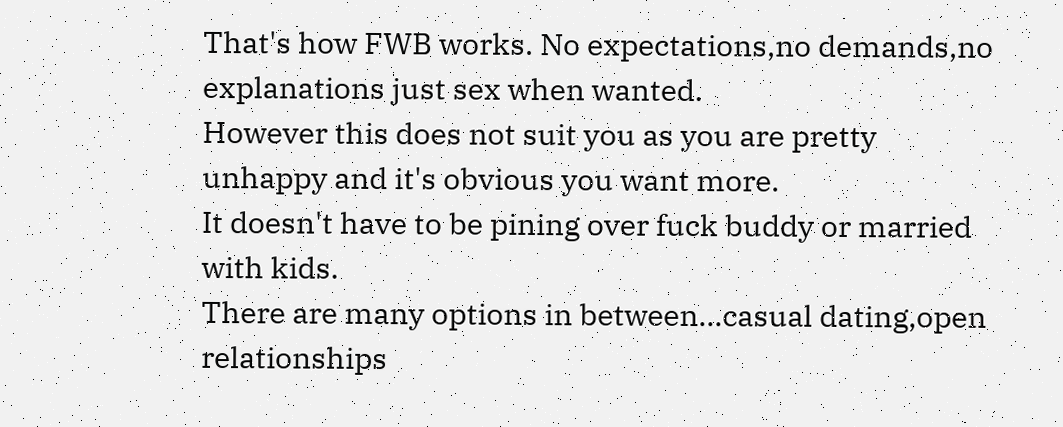That's how FWB works. No expectations,no demands,no explanations just sex when wanted.
However this does not suit you as you are pretty unhappy and it's obvious you want more.
It doesn't have to be pining over fuck buddy or married with kids.
There are many options in between...casual dating,open relationships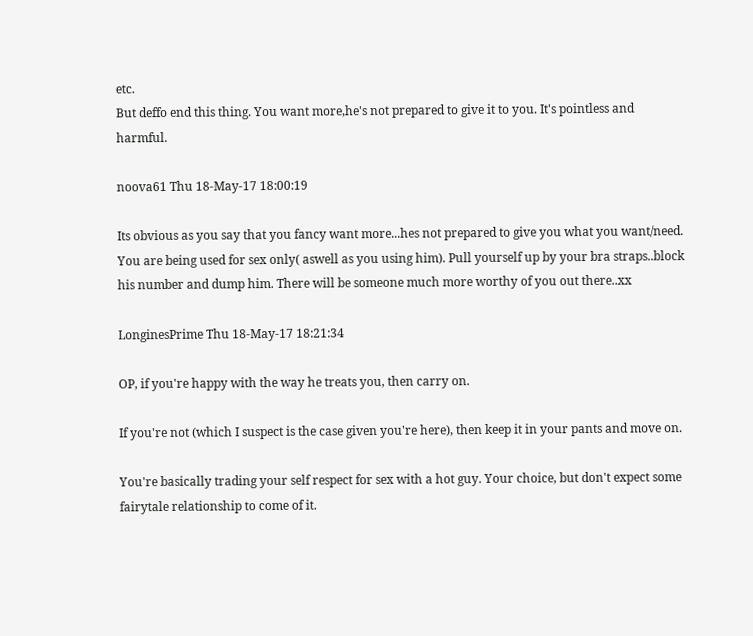etc.
But deffo end this thing. You want more,he's not prepared to give it to you. It's pointless and harmful.

noova61 Thu 18-May-17 18:00:19

Its obvious as you say that you fancy want more...hes not prepared to give you what you want/need. You are being used for sex only( aswell as you using him). Pull yourself up by your bra straps..block his number and dump him. There will be someone much more worthy of you out there..xx

LonginesPrime Thu 18-May-17 18:21:34

OP, if you're happy with the way he treats you, then carry on.

If you're not (which I suspect is the case given you're here), then keep it in your pants and move on.

You're basically trading your self respect for sex with a hot guy. Your choice, but don't expect some fairytale relationship to come of it.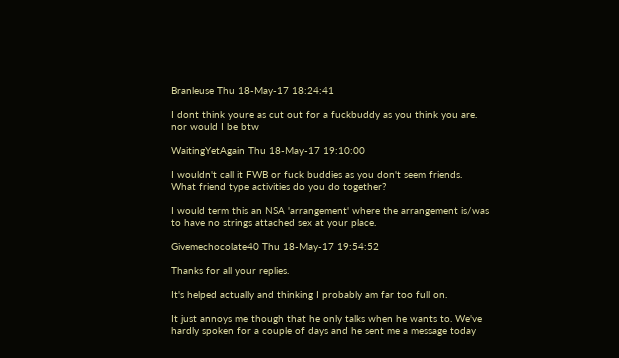Branleuse Thu 18-May-17 18:24:41

I dont think youre as cut out for a fuckbuddy as you think you are.
nor would I be btw

WaitingYetAgain Thu 18-May-17 19:10:00

I wouldn't call it FWB or fuck buddies as you don't seem friends. What friend type activities do you do together?

I would term this an NSA 'arrangement' where the arrangement is/was to have no strings attached sex at your place.

Givemechocolate40 Thu 18-May-17 19:54:52

Thanks for all your replies.

It's helped actually and thinking I probably am far too full on.

It just annoys me though that he only talks when he wants to. We've hardly spoken for a couple of days and he sent me a message today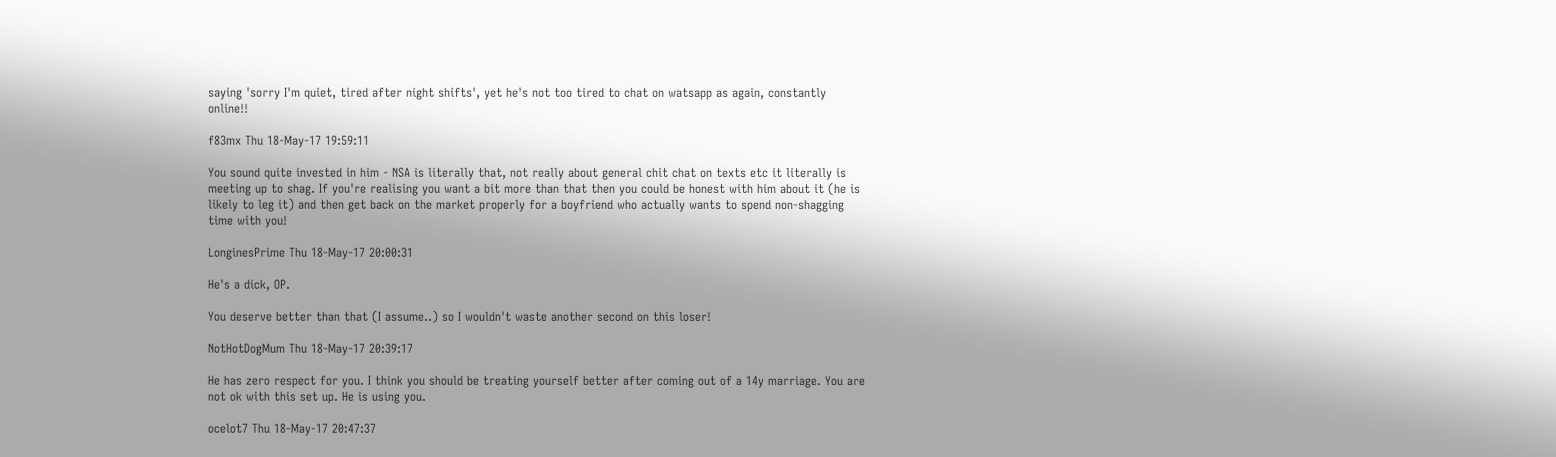saying 'sorry I'm quiet, tired after night shifts', yet he's not too tired to chat on watsapp as again, constantly online!!

f83mx Thu 18-May-17 19:59:11

You sound quite invested in him - NSA is literally that, not really about general chit chat on texts etc it literally is meeting up to shag. If you're realising you want a bit more than that then you could be honest with him about it (he is likely to leg it) and then get back on the market properly for a boyfriend who actually wants to spend non-shagging time with you!

LonginesPrime Thu 18-May-17 20:00:31

He's a dick, OP.

You deserve better than that (I assume..) so I wouldn't waste another second on this loser!

NotHotDogMum Thu 18-May-17 20:39:17

He has zero respect for you. I think you should be treating yourself better after coming out of a 14y marriage. You are not ok with this set up. He is using you.

ocelot7 Thu 18-May-17 20:47:37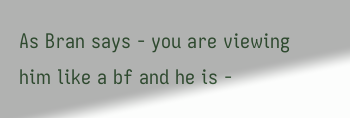As Bran says - you are viewing him like a bf and he is -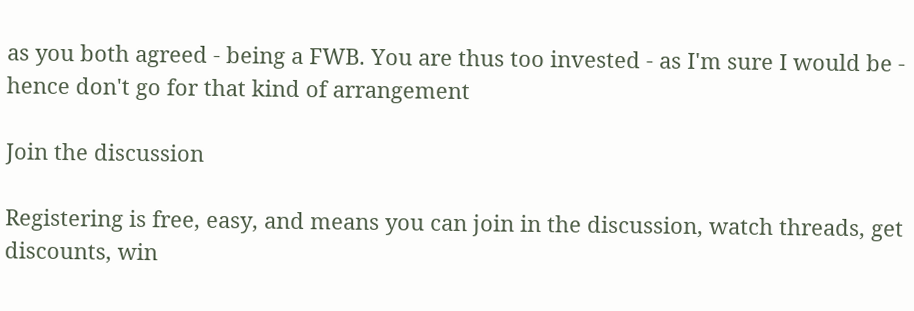as you both agreed - being a FWB. You are thus too invested - as I'm sure I would be - hence don't go for that kind of arrangement

Join the discussion

Registering is free, easy, and means you can join in the discussion, watch threads, get discounts, win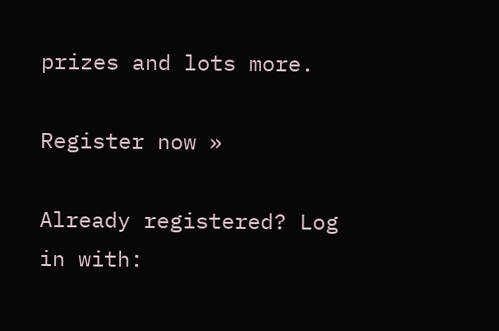prizes and lots more.

Register now »

Already registered? Log in with: